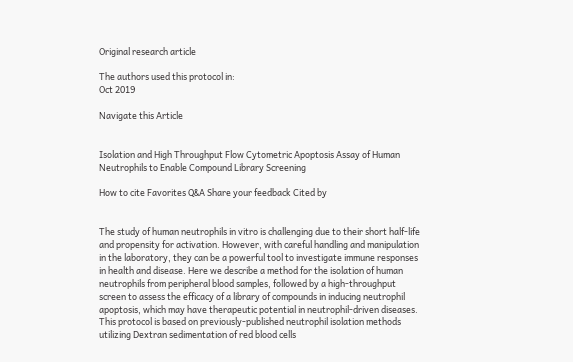Original research article

The authors used this protocol in:
Oct 2019

Navigate this Article


Isolation and High Throughput Flow Cytometric Apoptosis Assay of Human Neutrophils to Enable Compound Library Screening

How to cite Favorites Q&A Share your feedback Cited by


The study of human neutrophils in vitro is challenging due to their short half-life and propensity for activation. However, with careful handling and manipulation in the laboratory, they can be a powerful tool to investigate immune responses in health and disease. Here we describe a method for the isolation of human neutrophils from peripheral blood samples, followed by a high-throughput screen to assess the efficacy of a library of compounds in inducing neutrophil apoptosis, which may have therapeutic potential in neutrophil-driven diseases. This protocol is based on previously-published neutrophil isolation methods utilizing Dextran sedimentation of red blood cells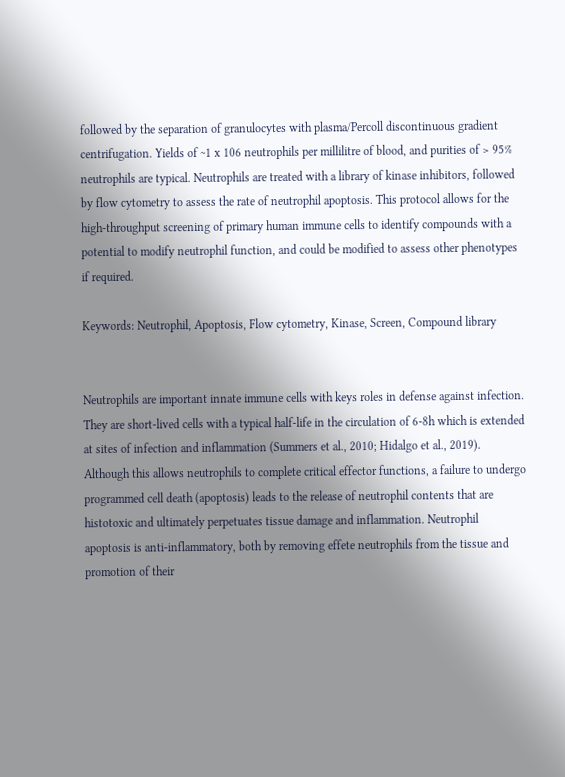followed by the separation of granulocytes with plasma/Percoll discontinuous gradient centrifugation. Yields of ~1 x 106 neutrophils per millilitre of blood, and purities of > 95% neutrophils are typical. Neutrophils are treated with a library of kinase inhibitors, followed by flow cytometry to assess the rate of neutrophil apoptosis. This protocol allows for the high-throughput screening of primary human immune cells to identify compounds with a potential to modify neutrophil function, and could be modified to assess other phenotypes if required.

Keywords: Neutrophil, Apoptosis, Flow cytometry, Kinase, Screen, Compound library


Neutrophils are important innate immune cells with keys roles in defense against infection. They are short-lived cells with a typical half-life in the circulation of 6-8h which is extended at sites of infection and inflammation (Summers et al., 2010; Hidalgo et al., 2019). Although this allows neutrophils to complete critical effector functions, a failure to undergo programmed cell death (apoptosis) leads to the release of neutrophil contents that are histotoxic and ultimately perpetuates tissue damage and inflammation. Neutrophil apoptosis is anti-inflammatory, both by removing effete neutrophils from the tissue and promotion of their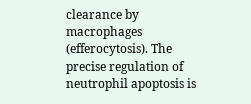clearance by macrophages (efferocytosis). The precise regulation of neutrophil apoptosis is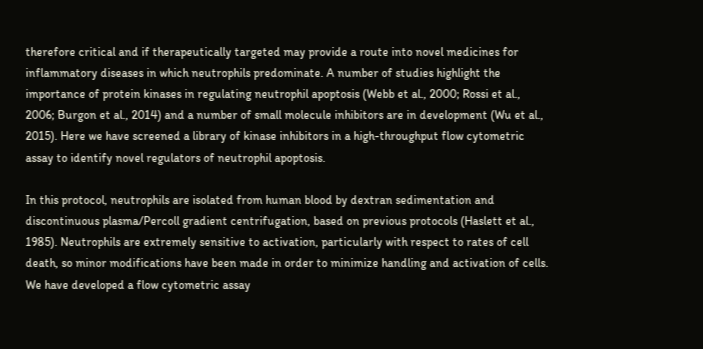therefore critical and if therapeutically targeted may provide a route into novel medicines for inflammatory diseases in which neutrophils predominate. A number of studies highlight the importance of protein kinases in regulating neutrophil apoptosis (Webb et al., 2000; Rossi et al., 2006; Burgon et al., 2014) and a number of small molecule inhibitors are in development (Wu et al., 2015). Here we have screened a library of kinase inhibitors in a high-throughput flow cytometric assay to identify novel regulators of neutrophil apoptosis.

In this protocol, neutrophils are isolated from human blood by dextran sedimentation and discontinuous plasma/Percoll gradient centrifugation, based on previous protocols (Haslett et al., 1985). Neutrophils are extremely sensitive to activation, particularly with respect to rates of cell death, so minor modifications have been made in order to minimize handling and activation of cells. We have developed a flow cytometric assay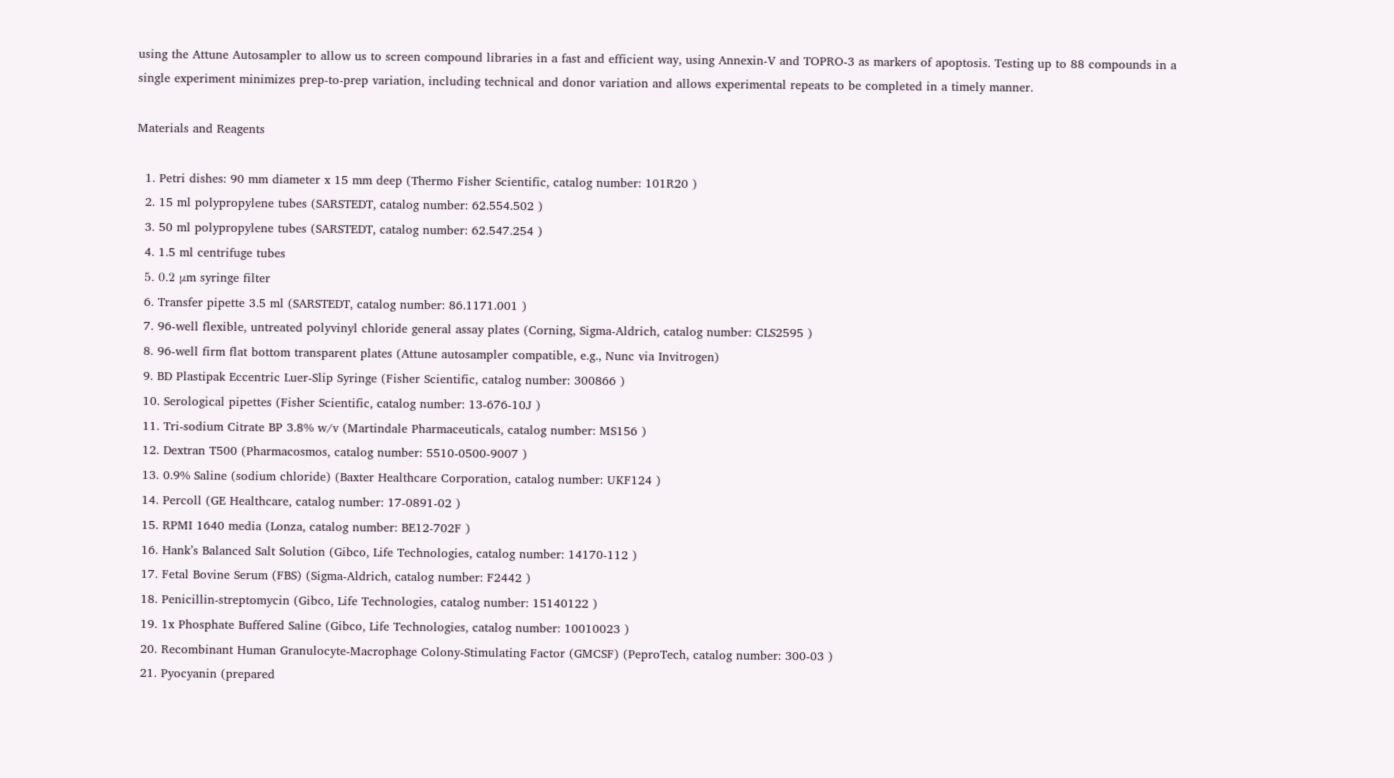using the Attune Autosampler to allow us to screen compound libraries in a fast and efficient way, using Annexin-V and TOPRO-3 as markers of apoptosis. Testing up to 88 compounds in a single experiment minimizes prep-to-prep variation, including technical and donor variation and allows experimental repeats to be completed in a timely manner.

Materials and Reagents

  1. Petri dishes: 90 mm diameter x 15 mm deep (Thermo Fisher Scientific, catalog number: 101R20 )
  2. 15 ml polypropylene tubes (SARSTEDT, catalog number: 62.554.502 )
  3. 50 ml polypropylene tubes (SARSTEDT, catalog number: 62.547.254 )
  4. 1.5 ml centrifuge tubes
  5. 0.2 μm syringe filter
  6. Transfer pipette 3.5 ml (SARSTEDT, catalog number: 86.1171.001 )
  7. 96-well flexible, untreated polyvinyl chloride general assay plates (Corning, Sigma-Aldrich, catalog number: CLS2595 )
  8. 96-well firm flat bottom transparent plates (Attune autosampler compatible, e.g., Nunc via Invitrogen)
  9. BD Plastipak Eccentric Luer-Slip Syringe (Fisher Scientific, catalog number: 300866 )
  10. Serological pipettes (Fisher Scientific, catalog number: 13-676-10J )
  11. Tri-sodium Citrate BP 3.8% w/v (Martindale Pharmaceuticals, catalog number: MS156 )
  12. Dextran T500 (Pharmacosmos, catalog number: 5510-0500-9007 )
  13. 0.9% Saline (sodium chloride) (Baxter Healthcare Corporation, catalog number: UKF124 )
  14. Percoll (GE Healthcare, catalog number: 17-0891-02 )
  15. RPMI 1640 media (Lonza, catalog number: BE12-702F )
  16. Hank’s Balanced Salt Solution (Gibco, Life Technologies, catalog number: 14170-112 )
  17. Fetal Bovine Serum (FBS) (Sigma-Aldrich, catalog number: F2442 )
  18. Penicillin-streptomycin (Gibco, Life Technologies, catalog number: 15140122 )
  19. 1x Phosphate Buffered Saline (Gibco, Life Technologies, catalog number: 10010023 )
  20. Recombinant Human Granulocyte-Macrophage Colony-Stimulating Factor (GMCSF) (PeproTech, catalog number: 300-03 )
  21. Pyocyanin (prepared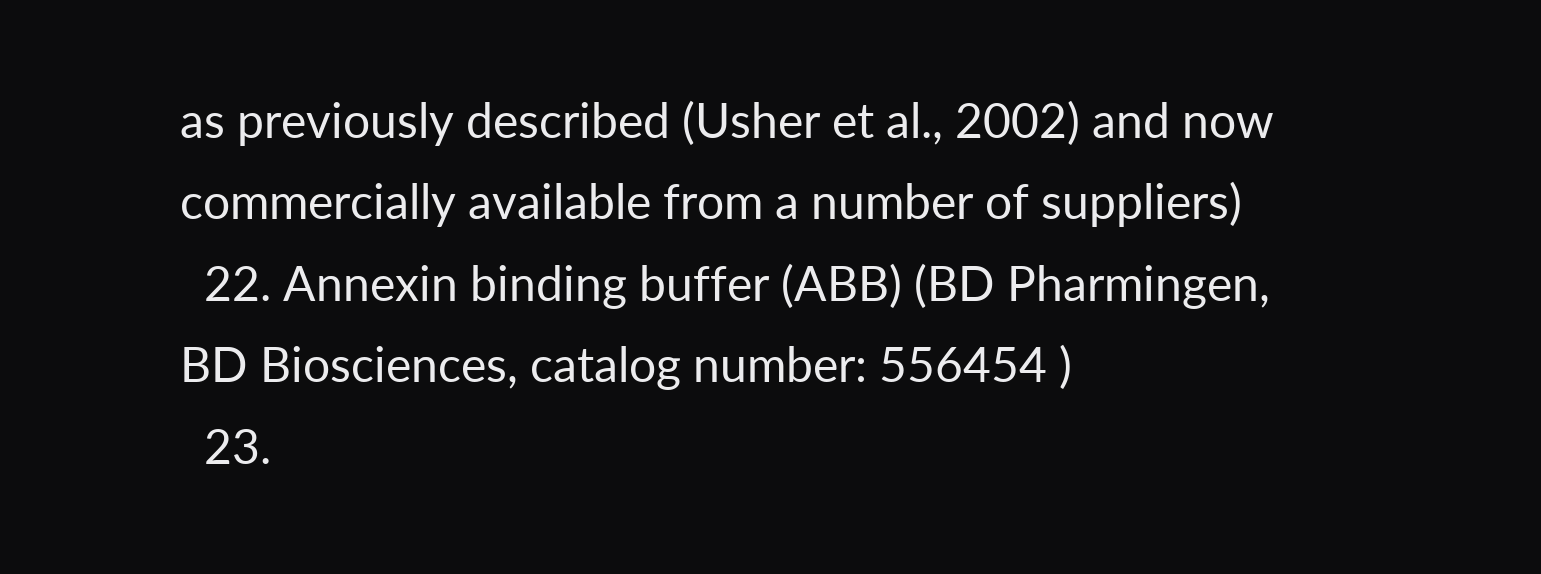as previously described (Usher et al., 2002) and now commercially available from a number of suppliers)
  22. Annexin binding buffer (ABB) (BD Pharmingen, BD Biosciences, catalog number: 556454 )
  23.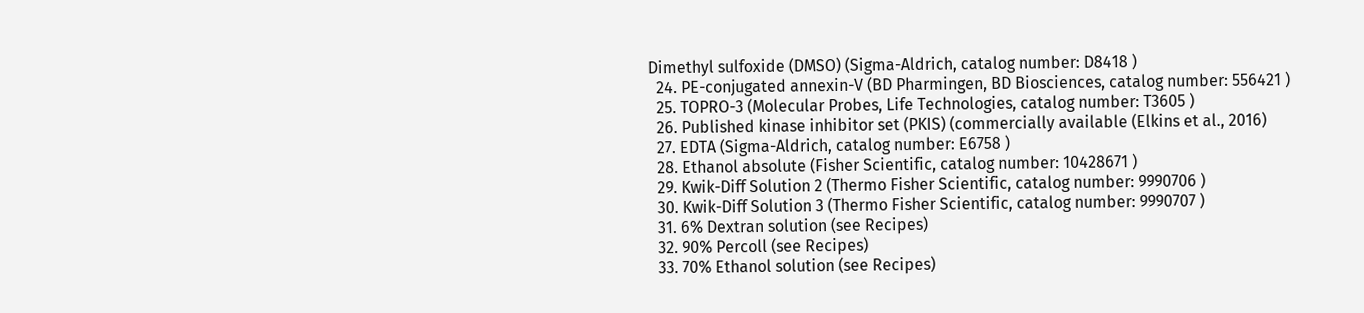Dimethyl sulfoxide (DMSO) (Sigma-Aldrich, catalog number: D8418 )
  24. PE-conjugated annexin-V (BD Pharmingen, BD Biosciences, catalog number: 556421 )
  25. TOPRO-3 (Molecular Probes, Life Technologies, catalog number: T3605 )
  26. Published kinase inhibitor set (PKIS) (commercially available (Elkins et al., 2016)
  27. EDTA (Sigma-Aldrich, catalog number: E6758 )
  28. Ethanol absolute (Fisher Scientific, catalog number: 10428671 )
  29. Kwik-Diff Solution 2 (Thermo Fisher Scientific, catalog number: 9990706 )
  30. Kwik-Diff Solution 3 (Thermo Fisher Scientific, catalog number: 9990707 )
  31. 6% Dextran solution (see Recipes)
  32. 90% Percoll (see Recipes)
  33. 70% Ethanol solution (see Recipes)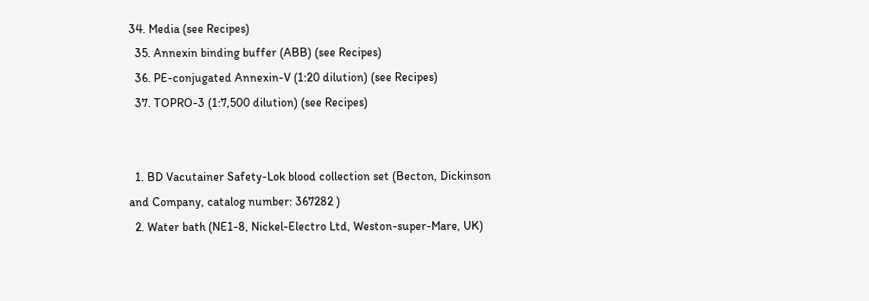34. Media (see Recipes)
  35. Annexin binding buffer (ABB) (see Recipes)
  36. PE-conjugated Annexin-V (1:20 dilution) (see Recipes)
  37. TOPRO-3 (1:7,500 dilution) (see Recipes)


  1. BD Vacutainer Safety-Lok blood collection set (Becton, Dickinson and Company, catalog number: 367282 )
  2. Water bath (NE1-8, Nickel-Electro Ltd, Weston-super-Mare, UK)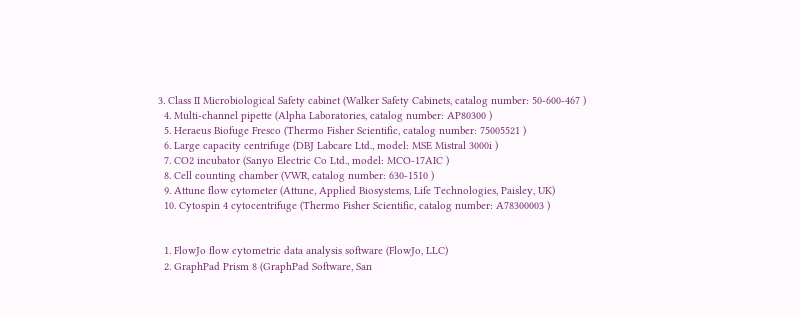3. Class II Microbiological Safety cabinet (Walker Safety Cabinets, catalog number: 50-600-467 )
  4. Multi-channel pipette (Alpha Laboratories, catalog number: AP80300 )
  5. Heraeus Biofuge Fresco (Thermo Fisher Scientific, catalog number: 75005521 )
  6. Large capacity centrifuge (DBJ Labcare Ltd., model: MSE Mistral 3000i )
  7. CO2 incubator (Sanyo Electric Co Ltd., model: MCO-17AIC )
  8. Cell counting chamber (VWR, catalog number: 630-1510 )
  9. Attune flow cytometer (Attune, Applied Biosystems, Life Technologies, Paisley, UK)
  10. Cytospin 4 cytocentrifuge (Thermo Fisher Scientific, catalog number: A78300003 )


  1. FlowJo flow cytometric data analysis software (FlowJo, LLC)
  2. GraphPad Prism 8 (GraphPad Software, San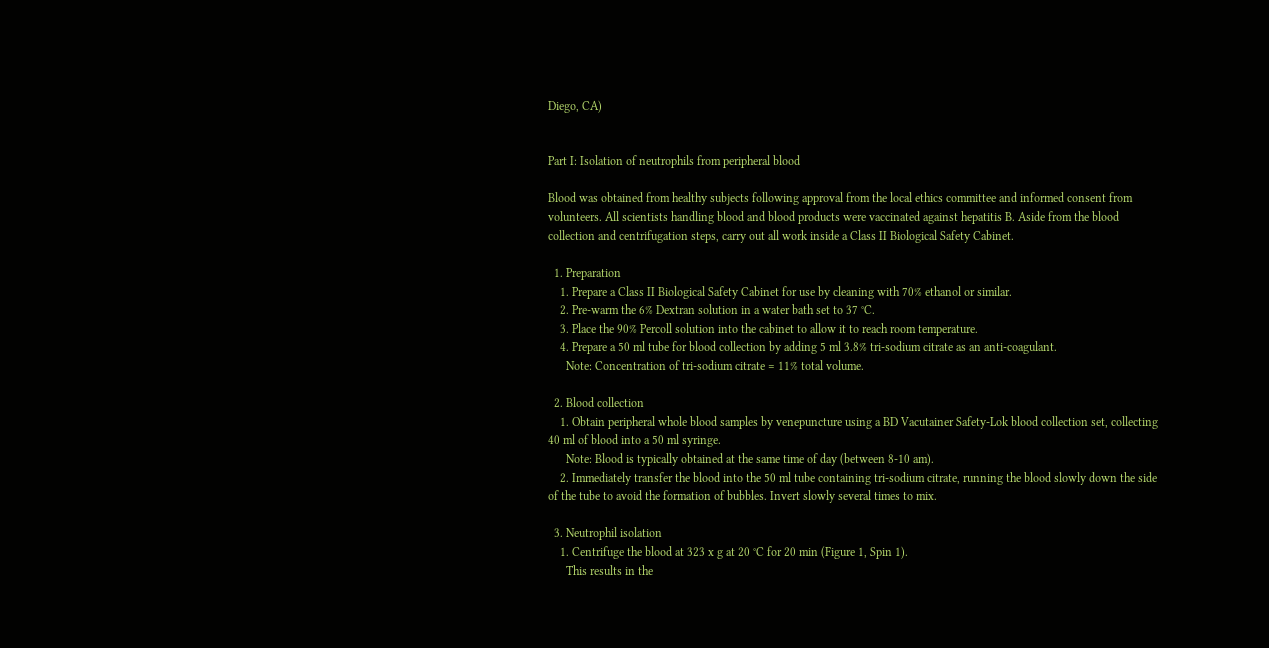Diego, CA)


Part I: Isolation of neutrophils from peripheral blood

Blood was obtained from healthy subjects following approval from the local ethics committee and informed consent from volunteers. All scientists handling blood and blood products were vaccinated against hepatitis B. Aside from the blood collection and centrifugation steps, carry out all work inside a Class II Biological Safety Cabinet.

  1. Preparation
    1. Prepare a Class II Biological Safety Cabinet for use by cleaning with 70% ethanol or similar.
    2. Pre-warm the 6% Dextran solution in a water bath set to 37 °C.
    3. Place the 90% Percoll solution into the cabinet to allow it to reach room temperature.
    4. Prepare a 50 ml tube for blood collection by adding 5 ml 3.8% tri-sodium citrate as an anti-coagulant.
      Note: Concentration of tri-sodium citrate = 11% total volume.

  2. Blood collection
    1. Obtain peripheral whole blood samples by venepuncture using a BD Vacutainer Safety-Lok blood collection set, collecting 40 ml of blood into a 50 ml syringe.
      Note: Blood is typically obtained at the same time of day (between 8-10 am).
    2. Immediately transfer the blood into the 50 ml tube containing tri-sodium citrate, running the blood slowly down the side of the tube to avoid the formation of bubbles. Invert slowly several times to mix.

  3. Neutrophil isolation
    1. Centrifuge the blood at 323 x g at 20 °C for 20 min (Figure 1, Spin 1).
      This results in the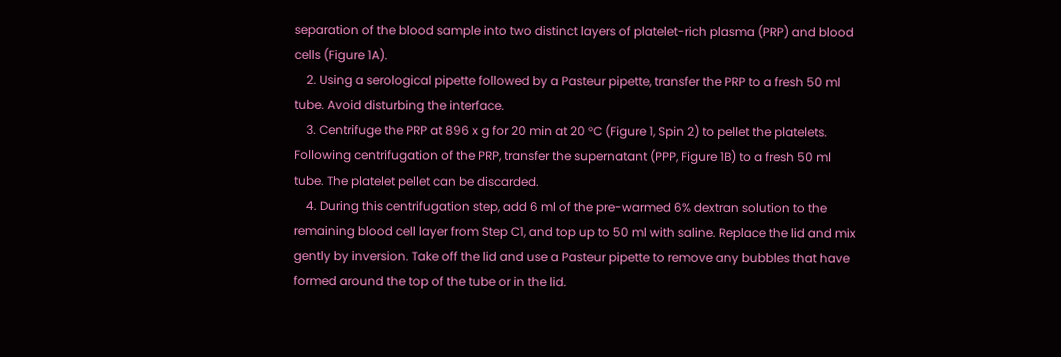separation of the blood sample into two distinct layers of platelet-rich plasma (PRP) and blood cells (Figure 1A).
    2. Using a serological pipette followed by a Pasteur pipette, transfer the PRP to a fresh 50 ml tube. Avoid disturbing the interface.
    3. Centrifuge the PRP at 896 x g for 20 min at 20 °C (Figure 1, Spin 2) to pellet the platelets. Following centrifugation of the PRP, transfer the supernatant (PPP, Figure 1B) to a fresh 50 ml tube. The platelet pellet can be discarded.
    4. During this centrifugation step, add 6 ml of the pre-warmed 6% dextran solution to the remaining blood cell layer from Step C1, and top up to 50 ml with saline. Replace the lid and mix gently by inversion. Take off the lid and use a Pasteur pipette to remove any bubbles that have formed around the top of the tube or in the lid.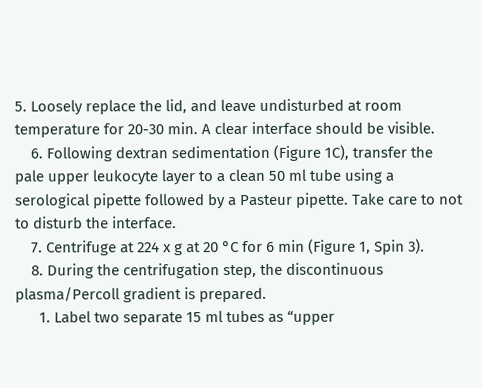5. Loosely replace the lid, and leave undisturbed at room temperature for 20-30 min. A clear interface should be visible.
    6. Following dextran sedimentation (Figure 1C), transfer the pale upper leukocyte layer to a clean 50 ml tube using a serological pipette followed by a Pasteur pipette. Take care to not to disturb the interface.
    7. Centrifuge at 224 x g at 20 °C for 6 min (Figure 1, Spin 3).
    8. During the centrifugation step, the discontinuous plasma/Percoll gradient is prepared.
      1. Label two separate 15 ml tubes as “upper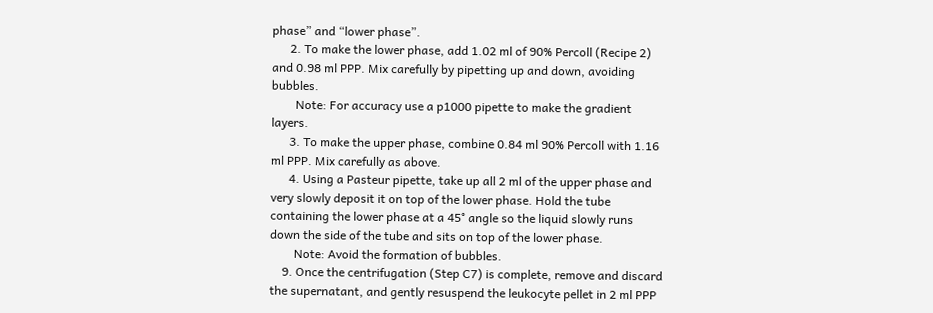phase” and “lower phase”.
      2. To make the lower phase, add 1.02 ml of 90% Percoll (Recipe 2) and 0.98 ml PPP. Mix carefully by pipetting up and down, avoiding bubbles.
        Note: For accuracy use a p1000 pipette to make the gradient layers.
      3. To make the upper phase, combine 0.84 ml 90% Percoll with 1.16 ml PPP. Mix carefully as above.
      4. Using a Pasteur pipette, take up all 2 ml of the upper phase and very slowly deposit it on top of the lower phase. Hold the tube containing the lower phase at a 45° angle so the liquid slowly runs down the side of the tube and sits on top of the lower phase.
        Note: Avoid the formation of bubbles.
    9. Once the centrifugation (Step C7) is complete, remove and discard the supernatant, and gently resuspend the leukocyte pellet in 2 ml PPP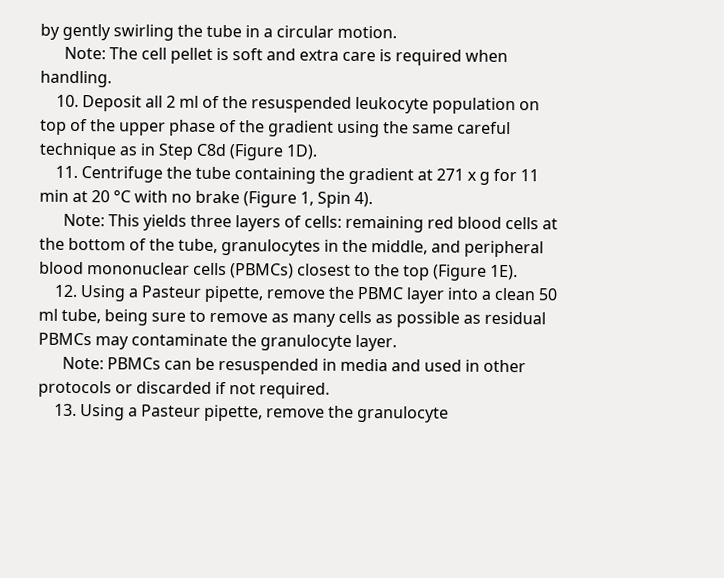by gently swirling the tube in a circular motion.
      Note: The cell pellet is soft and extra care is required when handling.
    10. Deposit all 2 ml of the resuspended leukocyte population on top of the upper phase of the gradient using the same careful technique as in Step C8d (Figure 1D).
    11. Centrifuge the tube containing the gradient at 271 x g for 11 min at 20 °C with no brake (Figure 1, Spin 4).
      Note: This yields three layers of cells: remaining red blood cells at the bottom of the tube, granulocytes in the middle, and peripheral blood mononuclear cells (PBMCs) closest to the top (Figure 1E).
    12. Using a Pasteur pipette, remove the PBMC layer into a clean 50 ml tube, being sure to remove as many cells as possible as residual PBMCs may contaminate the granulocyte layer.
      Note: PBMCs can be resuspended in media and used in other protocols or discarded if not required.
    13. Using a Pasteur pipette, remove the granulocyte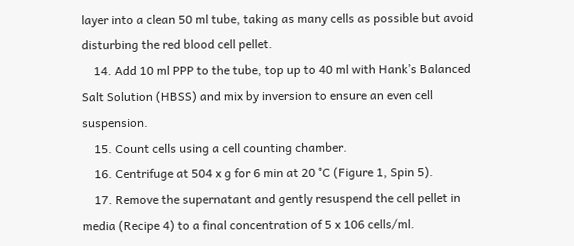layer into a clean 50 ml tube, taking as many cells as possible but avoid disturbing the red blood cell pellet.
    14. Add 10 ml PPP to the tube, top up to 40 ml with Hank’s Balanced Salt Solution (HBSS) and mix by inversion to ensure an even cell suspension.
    15. Count cells using a cell counting chamber.
    16. Centrifuge at 504 x g for 6 min at 20 °C (Figure 1, Spin 5).
    17. Remove the supernatant and gently resuspend the cell pellet in media (Recipe 4) to a final concentration of 5 x 106 cells/ml.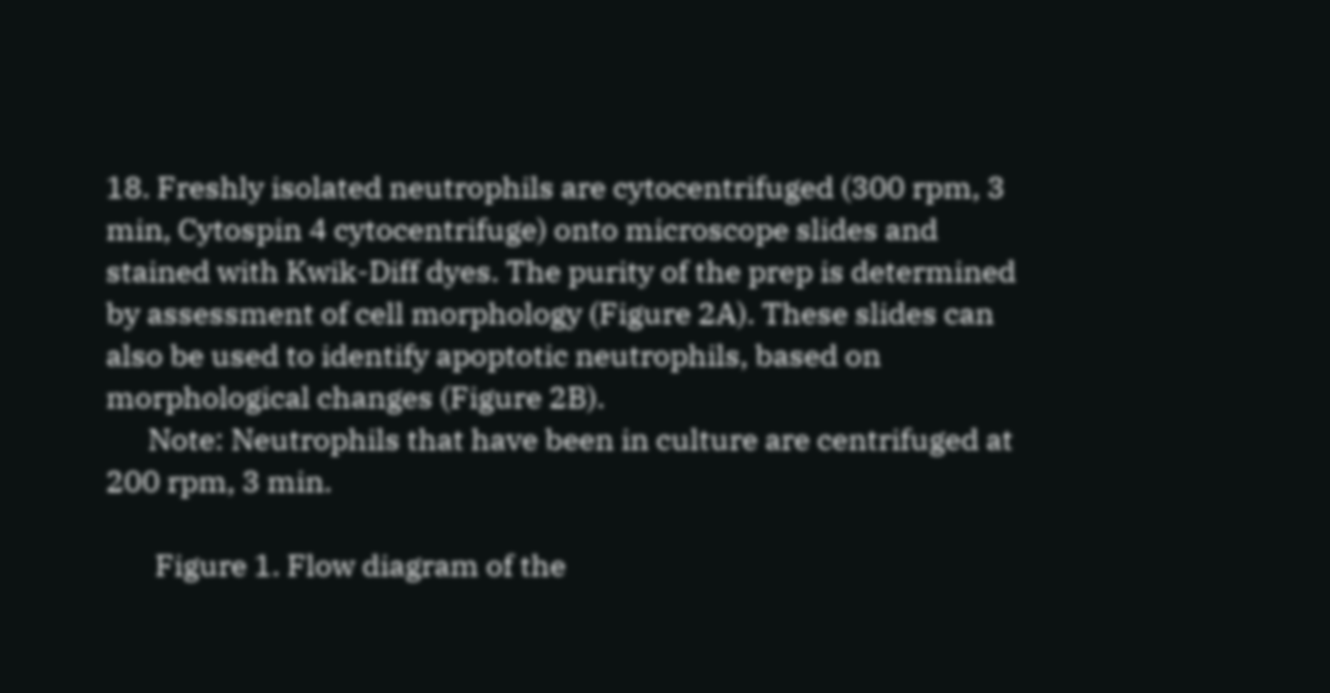18. Freshly isolated neutrophils are cytocentrifuged (300 rpm, 3 min, Cytospin 4 cytocentrifuge) onto microscope slides and stained with Kwik-Diff dyes. The purity of the prep is determined by assessment of cell morphology (Figure 2A). These slides can also be used to identify apoptotic neutrophils, based on morphological changes (Figure 2B).
      Note: Neutrophils that have been in culture are centrifuged at 200 rpm, 3 min.

       Figure 1. Flow diagram of the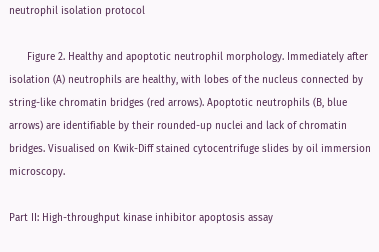neutrophil isolation protocol

      Figure 2. Healthy and apoptotic neutrophil morphology. Immediately after isolation (A) neutrophils are healthy, with lobes of the nucleus connected by string-like chromatin bridges (red arrows). Apoptotic neutrophils (B, blue arrows) are identifiable by their rounded-up nuclei and lack of chromatin bridges. Visualised on Kwik-Diff stained cytocentrifuge slides by oil immersion microscopy.

Part II: High-throughput kinase inhibitor apoptosis assay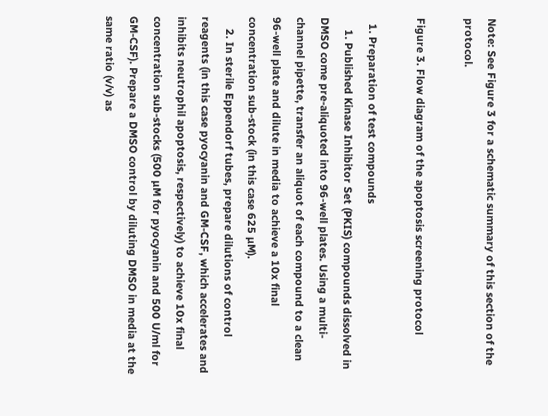Note: See Figure 3 for a schematic summary of this section of the protocol.

Figure 3. Flow diagram of the apoptosis screening protocol

  1. Preparation of test compounds
    1. Published Kinase Inhibitor Set (PKIS) compounds dissolved in DMSO come pre-aliquoted into 96-well plates. Using a multi-channel pipette, transfer an aliquot of each compound to a clean 96-well plate and dilute in media to achieve a 10x final concentration sub-stock (in this case 625 µM).
    2. In sterile Eppendorf tubes, prepare dilutions of control reagents (in this case pyocyanin and GM-CSF, which accelerates and inhibits neutrophil apoptosis, respectively) to achieve 10x final concentration sub-stocks (500 µM for pyocyanin and 500 U/ml for GM-CSF). Prepare a DMSO control by diluting DMSO in media at the same ratio (v/v) as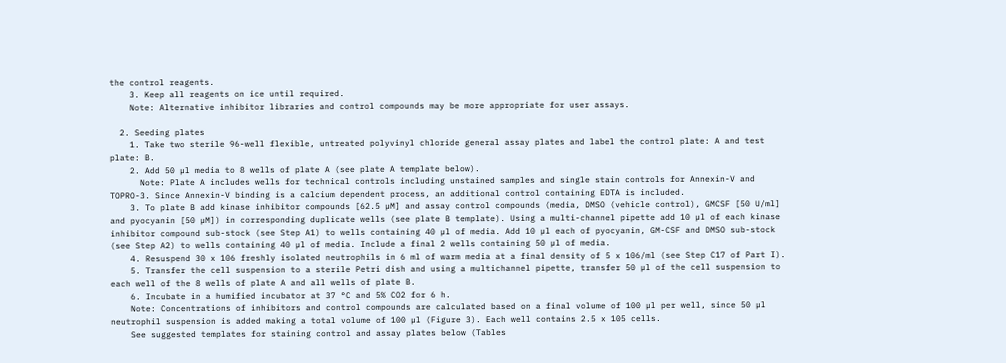the control reagents.
    3. Keep all reagents on ice until required.
    Note: Alternative inhibitor libraries and control compounds may be more appropriate for user assays.

  2. Seeding plates
    1. Take two sterile 96-well flexible, untreated polyvinyl chloride general assay plates and label the control plate: A and test plate: B.
    2. Add 50 µl media to 8 wells of plate A (see plate A template below).
      Note: Plate A includes wells for technical controls including unstained samples and single stain controls for Annexin-V and TOPRO-3. Since Annexin-V binding is a calcium dependent process, an additional control containing EDTA is included.
    3. To plate B add kinase inhibitor compounds [62.5 µM] and assay control compounds (media, DMSO (vehicle control), GMCSF [50 U/ml] and pyocyanin [50 µM]) in corresponding duplicate wells (see plate B template). Using a multi-channel pipette add 10 µl of each kinase inhibitor compound sub-stock (see Step A1) to wells containing 40 µl of media. Add 10 µl each of pyocyanin, GM-CSF and DMSO sub-stock (see Step A2) to wells containing 40 µl of media. Include a final 2 wells containing 50 µl of media.
    4. Resuspend 30 x 106 freshly isolated neutrophils in 6 ml of warm media at a final density of 5 x 106/ml (see Step C17 of Part I).
    5. Transfer the cell suspension to a sterile Petri dish and using a multichannel pipette, transfer 50 µl of the cell suspension to each well of the 8 wells of plate A and all wells of plate B.
    6. Incubate in a humified incubator at 37 °C and 5% CO2 for 6 h.
    Note: Concentrations of inhibitors and control compounds are calculated based on a final volume of 100 µl per well, since 50 µl neutrophil suspension is added making a total volume of 100 µl (Figure 3). Each well contains 2.5 x 105 cells.
    See suggested templates for staining control and assay plates below (Tables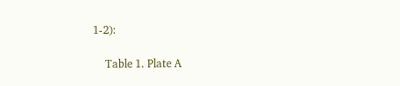1-2):

    Table 1. Plate A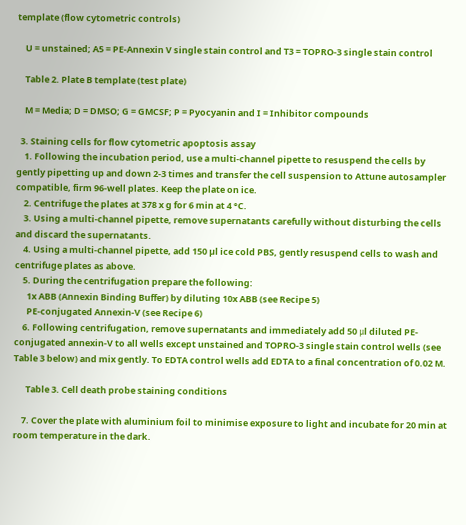template (flow cytometric controls)

    U = unstained; A5 = PE-Annexin V single stain control and T3 = TOPRO-3 single stain control

    Table 2. Plate B template (test plate)

    M = Media; D = DMSO; G = GMCSF; P = Pyocyanin and I = Inhibitor compounds

  3. Staining cells for flow cytometric apoptosis assay
    1. Following the incubation period, use a multi-channel pipette to resuspend the cells by gently pipetting up and down 2-3 times and transfer the cell suspension to Attune autosampler compatible, firm 96-well plates. Keep the plate on ice.
    2. Centrifuge the plates at 378 x g for 6 min at 4 °C.
    3. Using a multi-channel pipette, remove supernatants carefully without disturbing the cells and discard the supernatants.
    4. Using a multi-channel pipette, add 150 µl ice cold PBS, gently resuspend cells to wash and centrifuge plates as above.
    5. During the centrifugation prepare the following:
      1x ABB (Annexin Binding Buffer) by diluting 10x ABB (see Recipe 5)
      PE-conjugated Annexin-V (see Recipe 6)
    6. Following centrifugation, remove supernatants and immediately add 50 μl diluted PE-conjugated annexin-V to all wells except unstained and TOPRO-3 single stain control wells (see Table 3 below) and mix gently. To EDTA control wells add EDTA to a final concentration of 0.02 M.

      Table 3. Cell death probe staining conditions

    7. Cover the plate with aluminium foil to minimise exposure to light and incubate for 20 min at room temperature in the dark.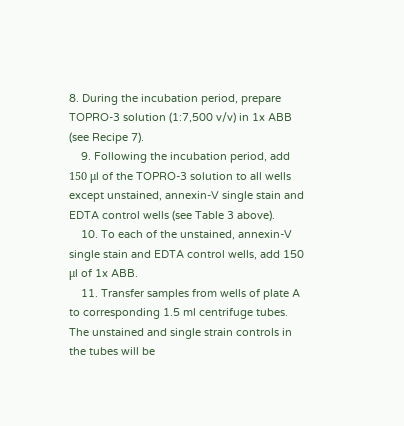8. During the incubation period, prepare TOPRO-3 solution (1:7,500 v/v) in 1x ABB (see Recipe 7).
    9. Following the incubation period, add 150 μl of the TOPRO-3 solution to all wells except unstained, annexin-V single stain and EDTA control wells (see Table 3 above).
    10. To each of the unstained, annexin-V single stain and EDTA control wells, add 150 μl of 1x ABB.
    11. Transfer samples from wells of plate A to corresponding 1.5 ml centrifuge tubes. The unstained and single strain controls in the tubes will be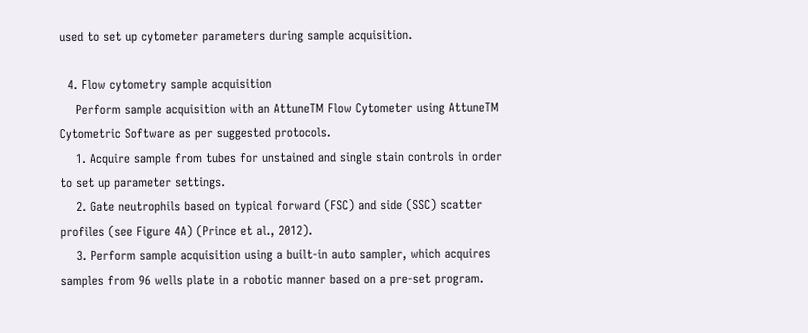used to set up cytometer parameters during sample acquisition.

  4. Flow cytometry sample acquisition
    Perform sample acquisition with an AttuneTM Flow Cytometer using AttuneTM Cytometric Software as per suggested protocols.
    1. Acquire sample from tubes for unstained and single stain controls in order to set up parameter settings.
    2. Gate neutrophils based on typical forward (FSC) and side (SSC) scatter profiles (see Figure 4A) (Prince et al., 2012).
    3. Perform sample acquisition using a built-in auto sampler, which acquires samples from 96 wells plate in a robotic manner based on a pre-set program.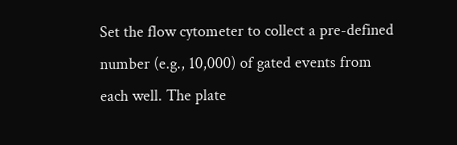Set the flow cytometer to collect a pre-defined number (e.g., 10,000) of gated events from each well. The plate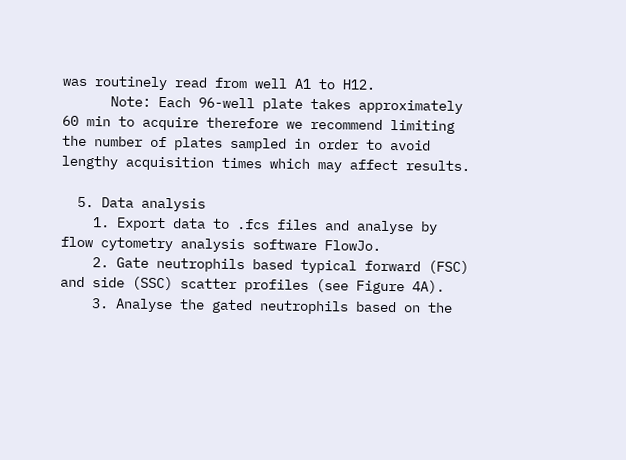was routinely read from well A1 to H12.
      Note: Each 96-well plate takes approximately 60 min to acquire therefore we recommend limiting the number of plates sampled in order to avoid lengthy acquisition times which may affect results.

  5. Data analysis
    1. Export data to .fcs files and analyse by flow cytometry analysis software FlowJo.
    2. Gate neutrophils based typical forward (FSC) and side (SSC) scatter profiles (see Figure 4A).
    3. Analyse the gated neutrophils based on the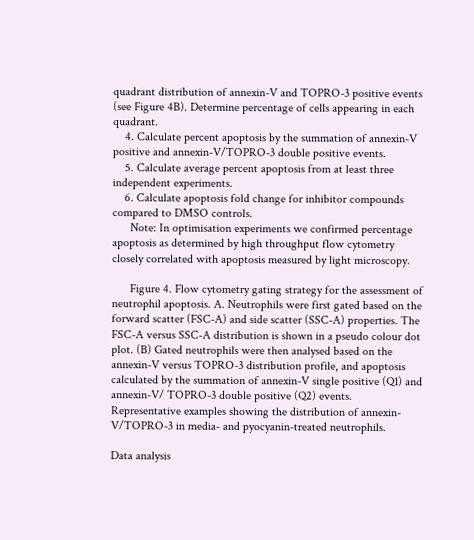quadrant distribution of annexin-V and TOPRO-3 positive events (see Figure 4B). Determine percentage of cells appearing in each quadrant.
    4. Calculate percent apoptosis by the summation of annexin-V positive and annexin-V/TOPRO-3 double positive events.
    5. Calculate average percent apoptosis from at least three independent experiments.
    6. Calculate apoptosis fold change for inhibitor compounds compared to DMSO controls.
      Note: In optimisation experiments we confirmed percentage apoptosis as determined by high throughput flow cytometry closely correlated with apoptosis measured by light microscopy.

      Figure 4. Flow cytometry gating strategy for the assessment of neutrophil apoptosis. A. Neutrophils were first gated based on the forward scatter (FSC-A) and side scatter (SSC-A) properties. The FSC-A versus SSC-A distribution is shown in a pseudo colour dot plot. (B) Gated neutrophils were then analysed based on the annexin-V versus TOPRO-3 distribution profile, and apoptosis calculated by the summation of annexin-V single positive (Q1) and annexin-V/ TOPRO-3 double positive (Q2) events. Representative examples showing the distribution of annexin-V/TOPRO-3 in media- and pyocyanin-treated neutrophils.

Data analysis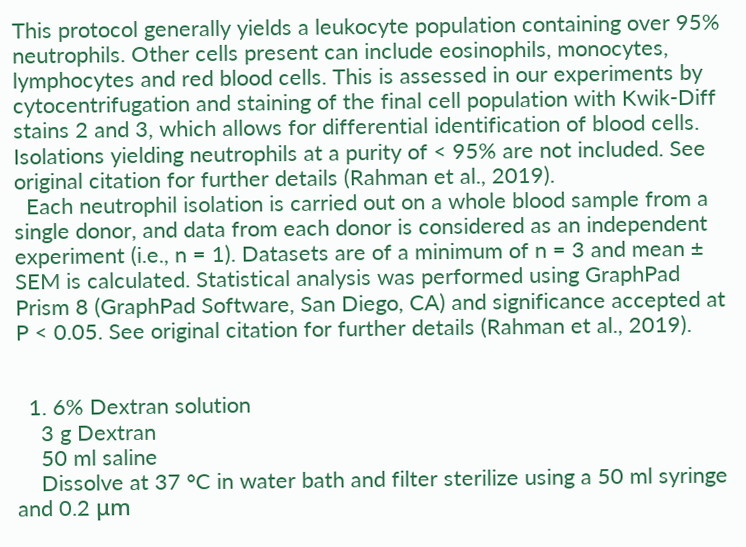This protocol generally yields a leukocyte population containing over 95% neutrophils. Other cells present can include eosinophils, monocytes, lymphocytes and red blood cells. This is assessed in our experiments by cytocentrifugation and staining of the final cell population with Kwik-Diff stains 2 and 3, which allows for differential identification of blood cells. Isolations yielding neutrophils at a purity of < 95% are not included. See original citation for further details (Rahman et al., 2019).
  Each neutrophil isolation is carried out on a whole blood sample from a single donor, and data from each donor is considered as an independent experiment (i.e., n = 1). Datasets are of a minimum of n = 3 and mean ± SEM is calculated. Statistical analysis was performed using GraphPad Prism 8 (GraphPad Software, San Diego, CA) and significance accepted at P < 0.05. See original citation for further details (Rahman et al., 2019).


  1. 6% Dextran solution
    3 g Dextran
    50 ml saline
    Dissolve at 37 °C in water bath and filter sterilize using a 50 ml syringe and 0.2 μm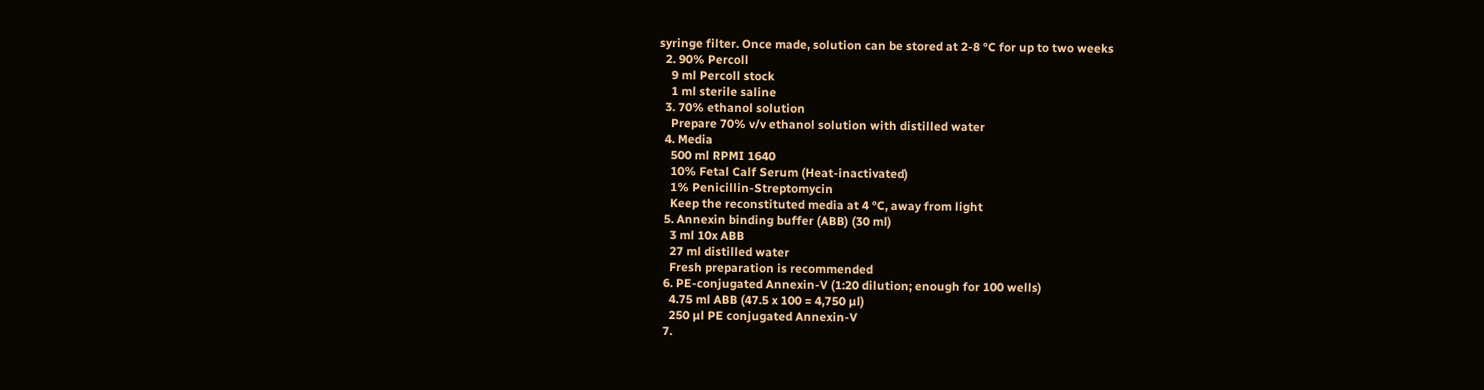syringe filter. Once made, solution can be stored at 2-8 °C for up to two weeks
  2. 90% Percoll
    9 ml Percoll stock
    1 ml sterile saline
  3. 70% ethanol solution
    Prepare 70% v/v ethanol solution with distilled water
  4. Media
    500 ml RPMI 1640
    10% Fetal Calf Serum (Heat-inactivated)
    1% Penicillin-Streptomycin
    Keep the reconstituted media at 4 °C, away from light
  5. Annexin binding buffer (ABB) (30 ml)
    3 ml 10x ABB
    27 ml distilled water
    Fresh preparation is recommended
  6. PE-conjugated Annexin-V (1:20 dilution; enough for 100 wells)
    4.75 ml ABB (47.5 x 100 = 4,750 µl)
    250 µl PE conjugated Annexin-V
  7.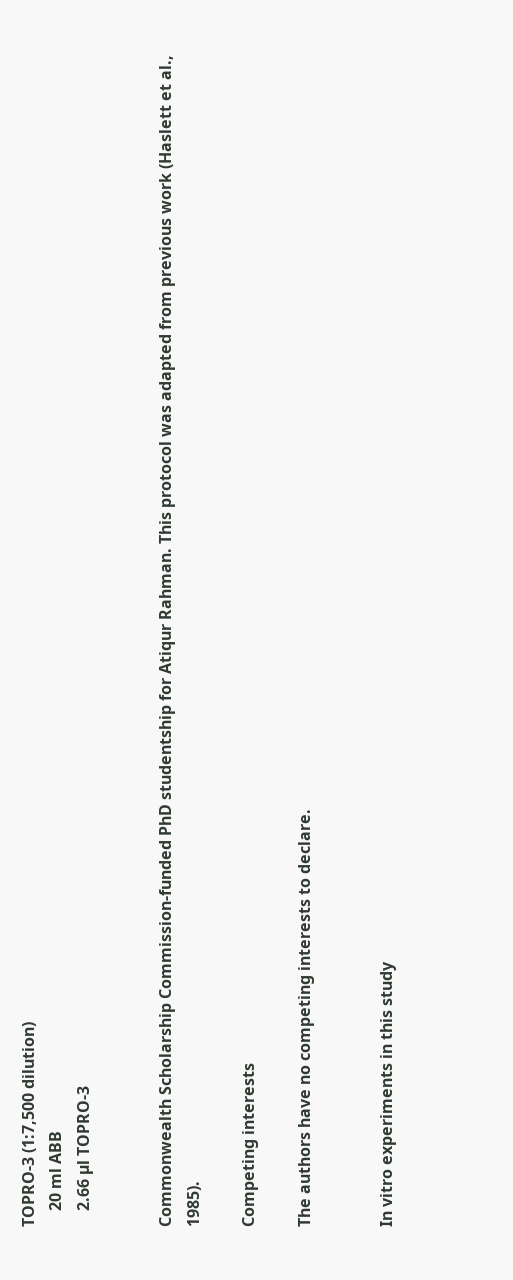TOPRO-3 (1:7,500 dilution)
    20 ml ABB
    2.66 µl TOPRO-3


Commonwealth Scholarship Commission-funded PhD studentship for Atiqur Rahman. This protocol was adapted from previous work (Haslett et al., 1985).

Competing interests

The authors have no competing interests to declare.


In vitro experiments in this study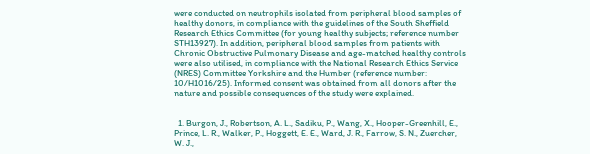were conducted on neutrophils isolated from peripheral blood samples of healthy donors, in compliance with the guidelines of the South Sheffield Research Ethics Committee (for young healthy subjects; reference number STH13927). In addition, peripheral blood samples from patients with Chronic Obstructive Pulmonary Disease and age-matched healthy controls were also utilised, in compliance with the National Research Ethics Service (NRES) Committee Yorkshire and the Humber (reference number: 10/H1016/25). Informed consent was obtained from all donors after the nature and possible consequences of the study were explained.


  1. Burgon, J., Robertson, A. L., Sadiku, P., Wang, X., Hooper-Greenhill, E., Prince, L. R., Walker, P., Hoggett, E. E., Ward, J. R., Farrow, S. N., Zuercher, W. J.,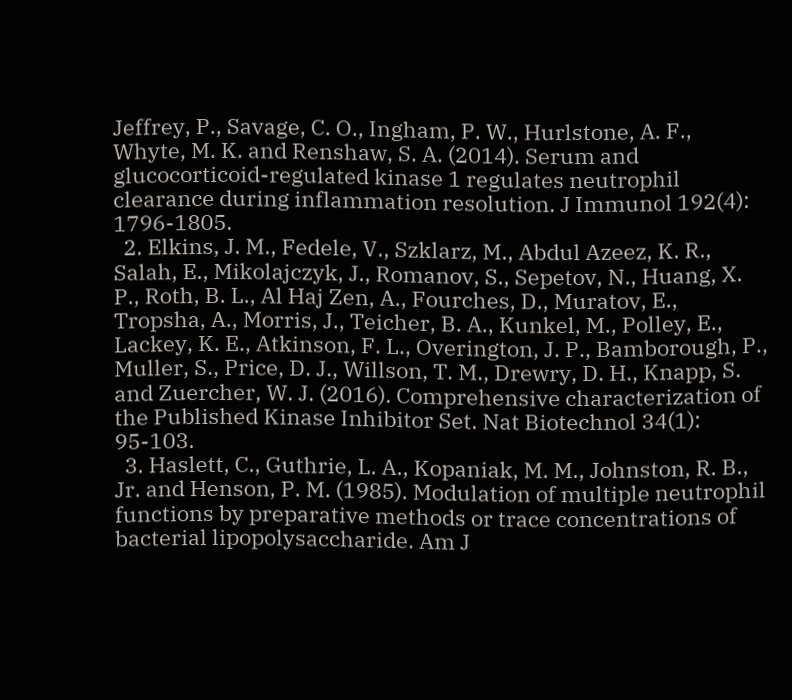Jeffrey, P., Savage, C. O., Ingham, P. W., Hurlstone, A. F., Whyte, M. K. and Renshaw, S. A. (2014). Serum and glucocorticoid-regulated kinase 1 regulates neutrophil clearance during inflammation resolution. J Immunol 192(4): 1796-1805.
  2. Elkins, J. M., Fedele, V., Szklarz, M., Abdul Azeez, K. R., Salah, E., Mikolajczyk, J., Romanov, S., Sepetov, N., Huang, X. P., Roth, B. L., Al Haj Zen, A., Fourches, D., Muratov, E., Tropsha, A., Morris, J., Teicher, B. A., Kunkel, M., Polley, E., Lackey, K. E., Atkinson, F. L., Overington, J. P., Bamborough, P., Muller, S., Price, D. J., Willson, T. M., Drewry, D. H., Knapp, S. and Zuercher, W. J. (2016). Comprehensive characterization of the Published Kinase Inhibitor Set. Nat Biotechnol 34(1): 95-103.
  3. Haslett, C., Guthrie, L. A., Kopaniak, M. M., Johnston, R. B., Jr. and Henson, P. M. (1985). Modulation of multiple neutrophil functions by preparative methods or trace concentrations of bacterial lipopolysaccharide. Am J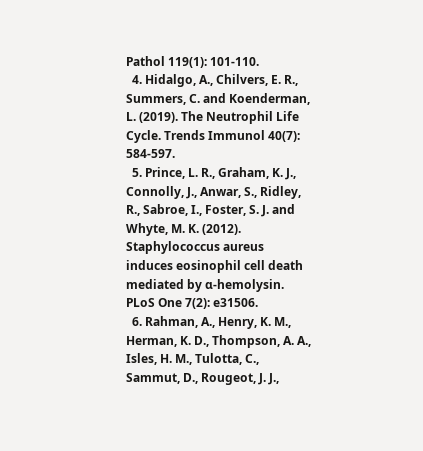Pathol 119(1): 101-110.
  4. Hidalgo, A., Chilvers, E. R., Summers, C. and Koenderman, L. (2019). The Neutrophil Life Cycle. Trends Immunol 40(7): 584-597.
  5. Prince, L. R., Graham, K. J., Connolly, J., Anwar, S., Ridley, R., Sabroe, I., Foster, S. J. and Whyte, M. K. (2012). Staphylococcus aureus induces eosinophil cell death mediated by α-hemolysin. PLoS One 7(2): e31506.
  6. Rahman, A., Henry, K. M., Herman, K. D., Thompson, A. A., Isles, H. M., Tulotta, C., Sammut, D., Rougeot, J. J.,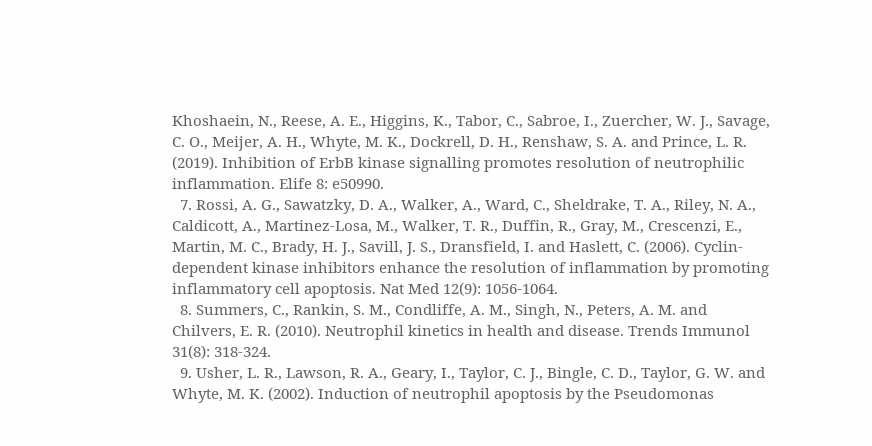Khoshaein, N., Reese, A. E., Higgins, K., Tabor, C., Sabroe, I., Zuercher, W. J., Savage, C. O., Meijer, A. H., Whyte, M. K., Dockrell, D. H., Renshaw, S. A. and Prince, L. R. (2019). Inhibition of ErbB kinase signalling promotes resolution of neutrophilic inflammation. Elife 8: e50990.
  7. Rossi, A. G., Sawatzky, D. A., Walker, A., Ward, C., Sheldrake, T. A., Riley, N. A., Caldicott, A., Martinez-Losa, M., Walker, T. R., Duffin, R., Gray, M., Crescenzi, E., Martin, M. C., Brady, H. J., Savill, J. S., Dransfield, I. and Haslett, C. (2006). Cyclin-dependent kinase inhibitors enhance the resolution of inflammation by promoting inflammatory cell apoptosis. Nat Med 12(9): 1056-1064.
  8. Summers, C., Rankin, S. M., Condliffe, A. M., Singh, N., Peters, A. M. and Chilvers, E. R. (2010). Neutrophil kinetics in health and disease. Trends Immunol 31(8): 318-324.
  9. Usher, L. R., Lawson, R. A., Geary, I., Taylor, C. J., Bingle, C. D., Taylor, G. W. and Whyte, M. K. (2002). Induction of neutrophil apoptosis by the Pseudomonas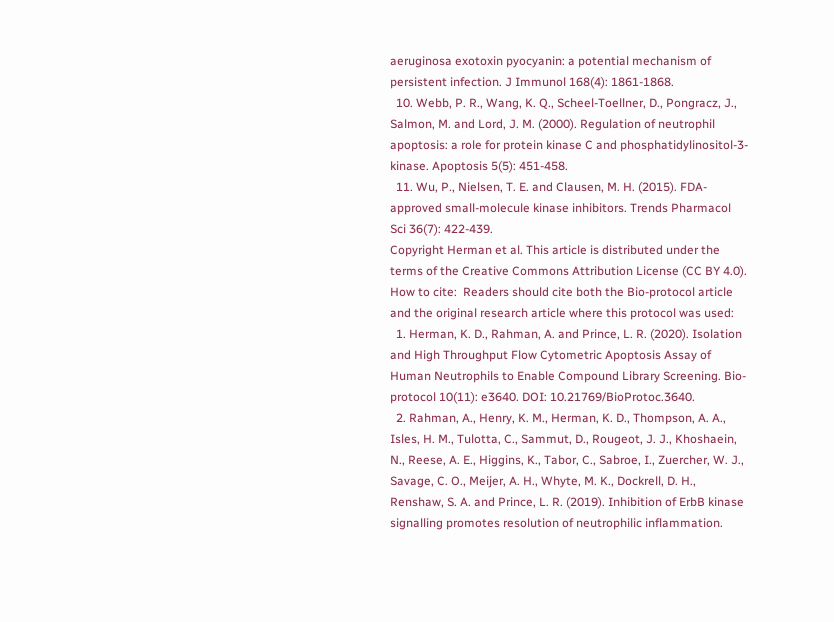aeruginosa exotoxin pyocyanin: a potential mechanism of persistent infection. J Immunol 168(4): 1861-1868.
  10. Webb, P. R., Wang, K. Q., Scheel-Toellner, D., Pongracz, J., Salmon, M. and Lord, J. M. (2000). Regulation of neutrophil apoptosis: a role for protein kinase C and phosphatidylinositol-3-kinase. Apoptosis 5(5): 451-458.
  11. Wu, P., Nielsen, T. E. and Clausen, M. H. (2015). FDA-approved small-molecule kinase inhibitors. Trends Pharmacol Sci 36(7): 422-439.
Copyright Herman et al. This article is distributed under the terms of the Creative Commons Attribution License (CC BY 4.0).
How to cite:  Readers should cite both the Bio-protocol article and the original research article where this protocol was used:
  1. Herman, K. D., Rahman, A. and Prince, L. R. (2020). Isolation and High Throughput Flow Cytometric Apoptosis Assay of Human Neutrophils to Enable Compound Library Screening. Bio-protocol 10(11): e3640. DOI: 10.21769/BioProtoc.3640.
  2. Rahman, A., Henry, K. M., Herman, K. D., Thompson, A. A., Isles, H. M., Tulotta, C., Sammut, D., Rougeot, J. J., Khoshaein, N., Reese, A. E., Higgins, K., Tabor, C., Sabroe, I., Zuercher, W. J., Savage, C. O., Meijer, A. H., Whyte, M. K., Dockrell, D. H., Renshaw, S. A. and Prince, L. R. (2019). Inhibition of ErbB kinase signalling promotes resolution of neutrophilic inflammation.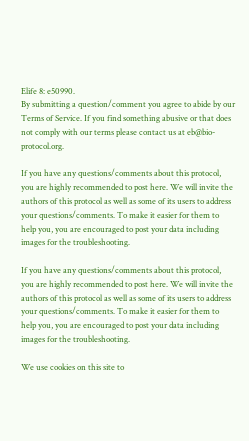Elife 8: e50990.
By submitting a question/comment you agree to abide by our Terms of Service. If you find something abusive or that does not comply with our terms please contact us at eb@bio-protocol.org.

If you have any questions/comments about this protocol, you are highly recommended to post here. We will invite the authors of this protocol as well as some of its users to address your questions/comments. To make it easier for them to help you, you are encouraged to post your data including images for the troubleshooting.

If you have any questions/comments about this protocol, you are highly recommended to post here. We will invite the authors of this protocol as well as some of its users to address your questions/comments. To make it easier for them to help you, you are encouraged to post your data including images for the troubleshooting.

We use cookies on this site to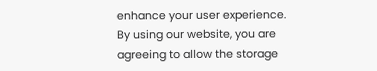enhance your user experience. By using our website, you are agreeing to allow the storage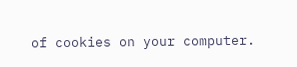of cookies on your computer.